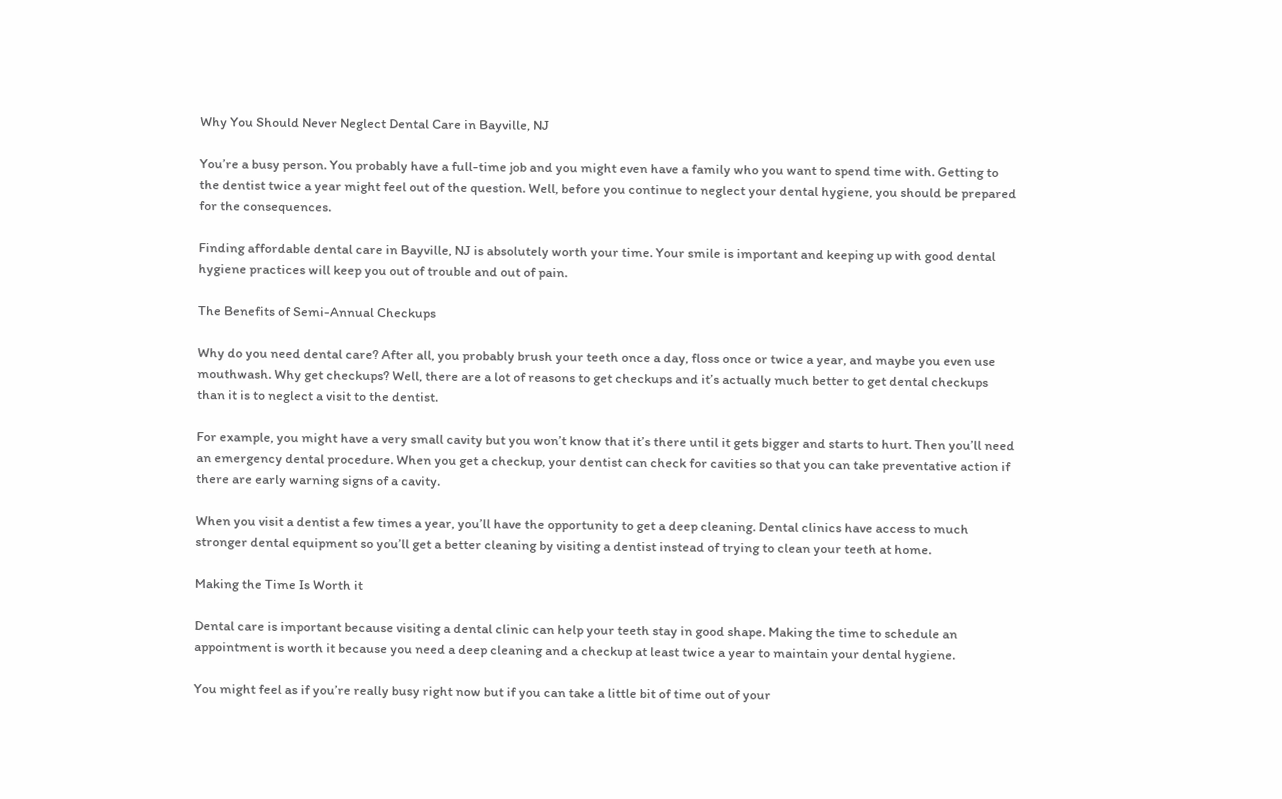Why You Should Never Neglect Dental Care in Bayville, NJ

You’re a busy person. You probably have a full-time job and you might even have a family who you want to spend time with. Getting to the dentist twice a year might feel out of the question. Well, before you continue to neglect your dental hygiene, you should be prepared for the consequences.

Finding affordable dental care in Bayville, NJ is absolutely worth your time. Your smile is important and keeping up with good dental hygiene practices will keep you out of trouble and out of pain.

The Benefits of Semi-Annual Checkups

Why do you need dental care? After all, you probably brush your teeth once a day, floss once or twice a year, and maybe you even use mouthwash. Why get checkups? Well, there are a lot of reasons to get checkups and it’s actually much better to get dental checkups than it is to neglect a visit to the dentist.

For example, you might have a very small cavity but you won’t know that it’s there until it gets bigger and starts to hurt. Then you’ll need an emergency dental procedure. When you get a checkup, your dentist can check for cavities so that you can take preventative action if there are early warning signs of a cavity.

When you visit a dentist a few times a year, you’ll have the opportunity to get a deep cleaning. Dental clinics have access to much stronger dental equipment so you’ll get a better cleaning by visiting a dentist instead of trying to clean your teeth at home.

Making the Time Is Worth it

Dental care is important because visiting a dental clinic can help your teeth stay in good shape. Making the time to schedule an appointment is worth it because you need a deep cleaning and a checkup at least twice a year to maintain your dental hygiene.

You might feel as if you’re really busy right now but if you can take a little bit of time out of your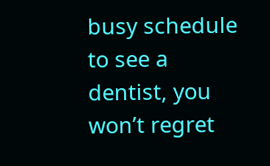busy schedule to see a dentist, you won’t regret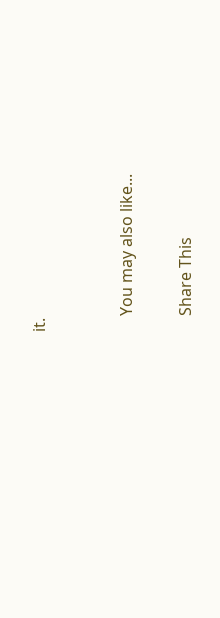it.


    You may also like...

    Share This